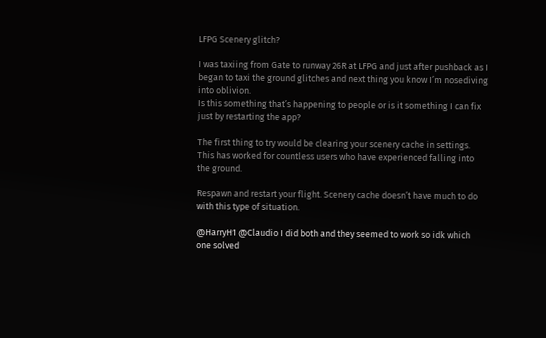LFPG Scenery glitch?

I was taxiing from Gate to runway 26R at LFPG and just after pushback as I began to taxi the ground glitches and next thing you know I’m nosediving into oblivion.
Is this something that’s happening to people or is it something I can fix just by restarting the app?

The first thing to try would be clearing your scenery cache in settings. This has worked for countless users who have experienced falling into the ground.

Respawn and restart your flight. Scenery cache doesn’t have much to do with this type of situation.

@HarryH1 @Claudio I did both and they seemed to work so idk which one solved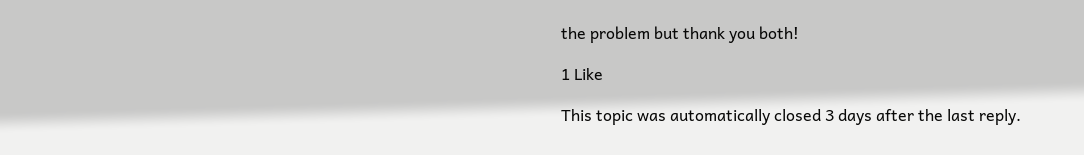the problem but thank you both!

1 Like

This topic was automatically closed 3 days after the last reply.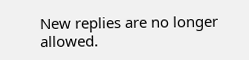New replies are no longer allowed.